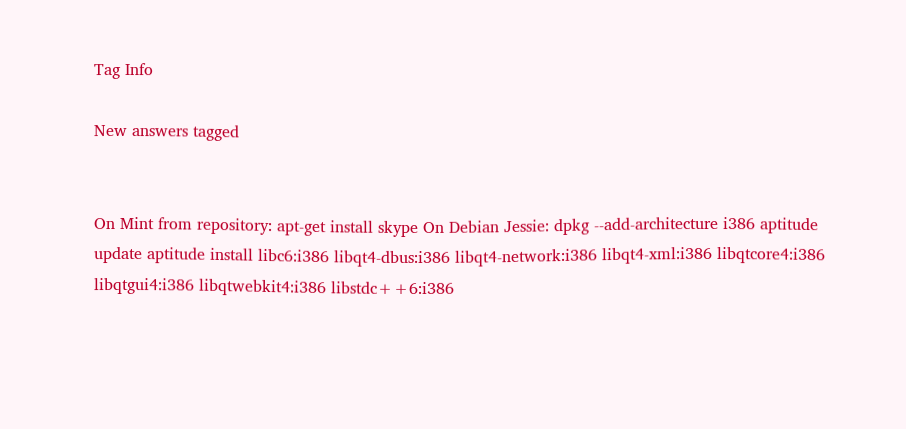Tag Info

New answers tagged


On Mint from repository: apt-get install skype On Debian Jessie: dpkg --add-architecture i386 aptitude update aptitude install libc6:i386 libqt4-dbus:i386 libqt4-network:i386 libqt4-xml:i386 libqtcore4:i386 libqtgui4:i386 libqtwebkit4:i386 libstdc++6:i386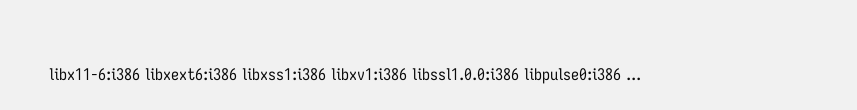libx11-6:i386 libxext6:i386 libxss1:i386 libxv1:i386 libssl1.0.0:i386 libpulse0:i386 ...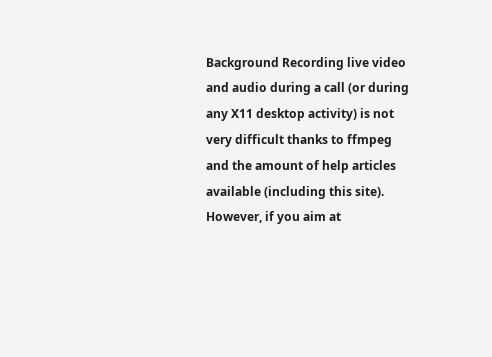Background Recording live video and audio during a call (or during any X11 desktop activity) is not very difficult thanks to ffmpeg and the amount of help articles available (including this site). However, if you aim at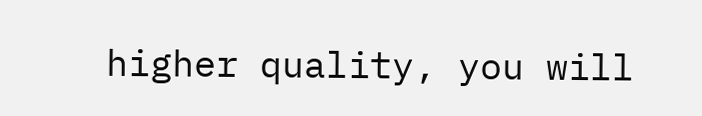higher quality, you will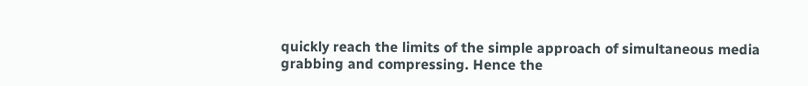quickly reach the limits of the simple approach of simultaneous media grabbing and compressing. Hence the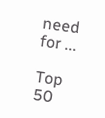need for ...

Top 50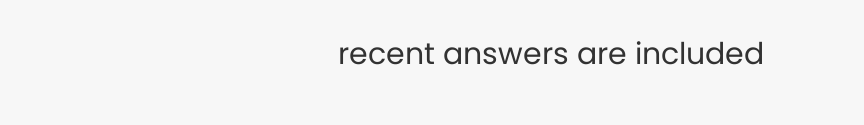recent answers are included